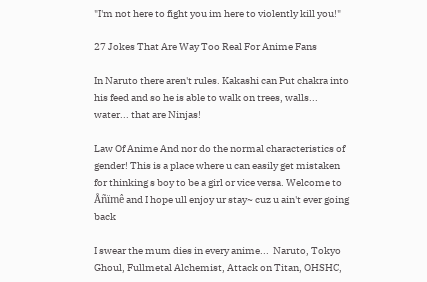"I'm not here to fight you im here to violently kill you!"

27 Jokes That Are Way Too Real For Anime Fans

In Naruto there aren't rules. Kakashi can Put chakra into his feed and so he is able to walk on trees, walls... water... that are Ninjas!

Law Of Anime And nor do the normal characteristics of gender! This is a place where u can easily get mistaken for thinking s boy to be a girl or vice versa. Welcome to Åñïmê and I hope ull enjoy ur stay~ cuz u ain't ever going back

I swear the mum dies in every anime...  Naruto, Tokyo Ghoul, Fullmetal Alchemist, Attack on Titan, OHSHC,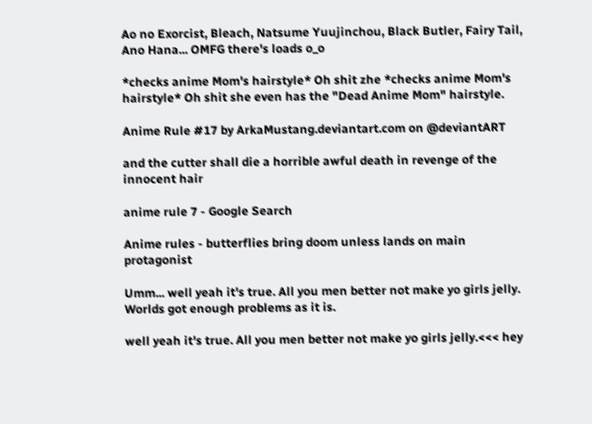Ao no Exorcist, Bleach, Natsume Yuujinchou, Black Butler, Fairy Tail, Ano Hana... OMFG there's loads o_o

*checks anime Mom's hairstyle* Oh shit zhe *checks anime Mom's hairstyle* Oh shit she even has the "Dead Anime Mom" hairstyle.

Anime Rule #17 by ArkaMustang.deviantart.com on @deviantART

and the cutter shall die a horrible awful death in revenge of the innocent hair

anime rule 7 - Google Search

Anime rules - butterflies bring doom unless lands on main protagonist

Umm... well yeah it's true. All you men better not make yo girls jelly. Worlds got enough problems as it is.

well yeah it's true. All you men better not make yo girls jelly.<<< hey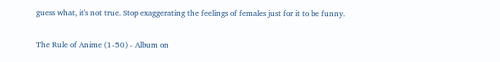guess what, it's not true. Stop exaggerating the feelings of females just for it to be funny.

The Rule of Anime (1-50) - Album on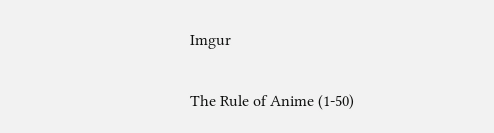Imgur

The Rule of Anime (1-50)